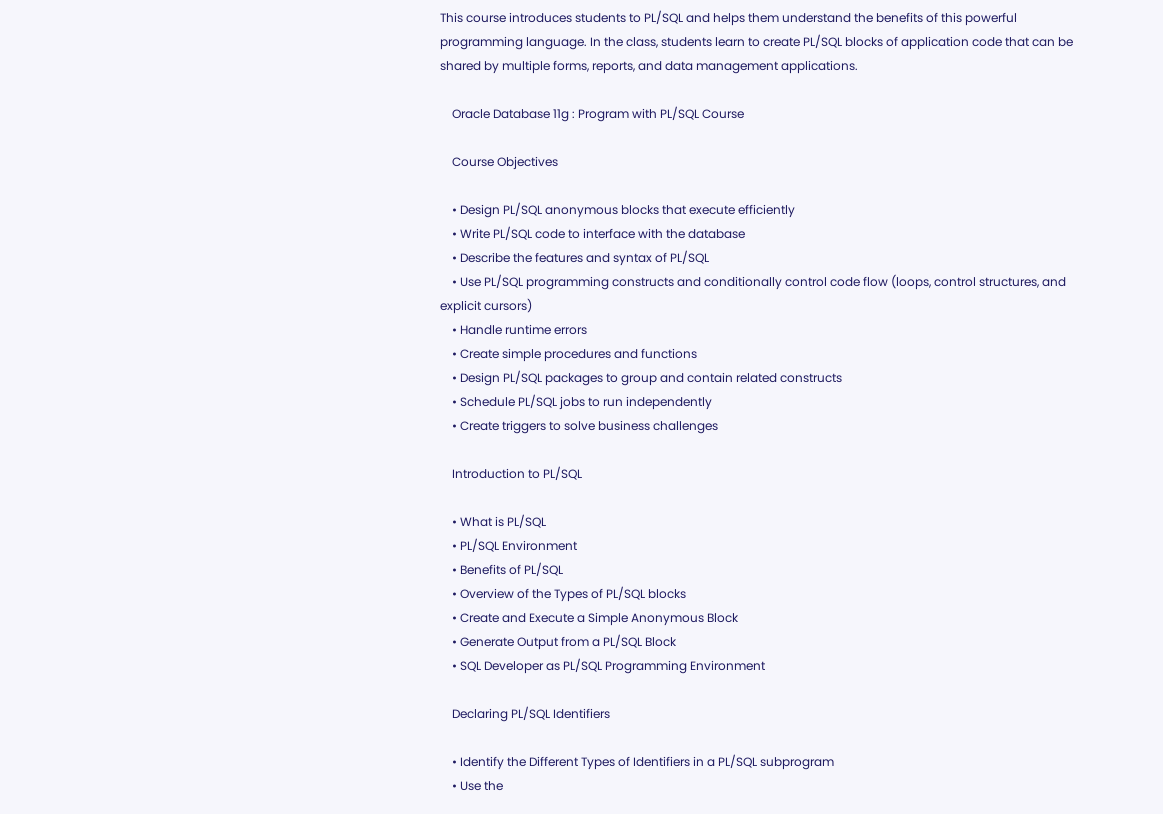This course introduces students to PL/SQL and helps them understand the benefits of this powerful programming language. In the class, students learn to create PL/SQL blocks of application code that can be shared by multiple forms, reports, and data management applications.

    Oracle Database 11g : Program with PL/SQL Course

    Course Objectives

    • Design PL/SQL anonymous blocks that execute efficiently
    • Write PL/SQL code to interface with the database
    • Describe the features and syntax of PL/SQL
    • Use PL/SQL programming constructs and conditionally control code flow (loops, control structures, and explicit cursors)
    • Handle runtime errors
    • Create simple procedures and functions
    • Design PL/SQL packages to group and contain related constructs
    • Schedule PL/SQL jobs to run independently
    • Create triggers to solve business challenges

    Introduction to PL/SQL

    • What is PL/SQL
    • PL/SQL Environment
    • Benefits of PL/SQL
    • Overview of the Types of PL/SQL blocks
    • Create and Execute a Simple Anonymous Block
    • Generate Output from a PL/SQL Block
    • SQL Developer as PL/SQL Programming Environment

    Declaring PL/SQL Identifiers

    • Identify the Different Types of Identifiers in a PL/SQL subprogram
    • Use the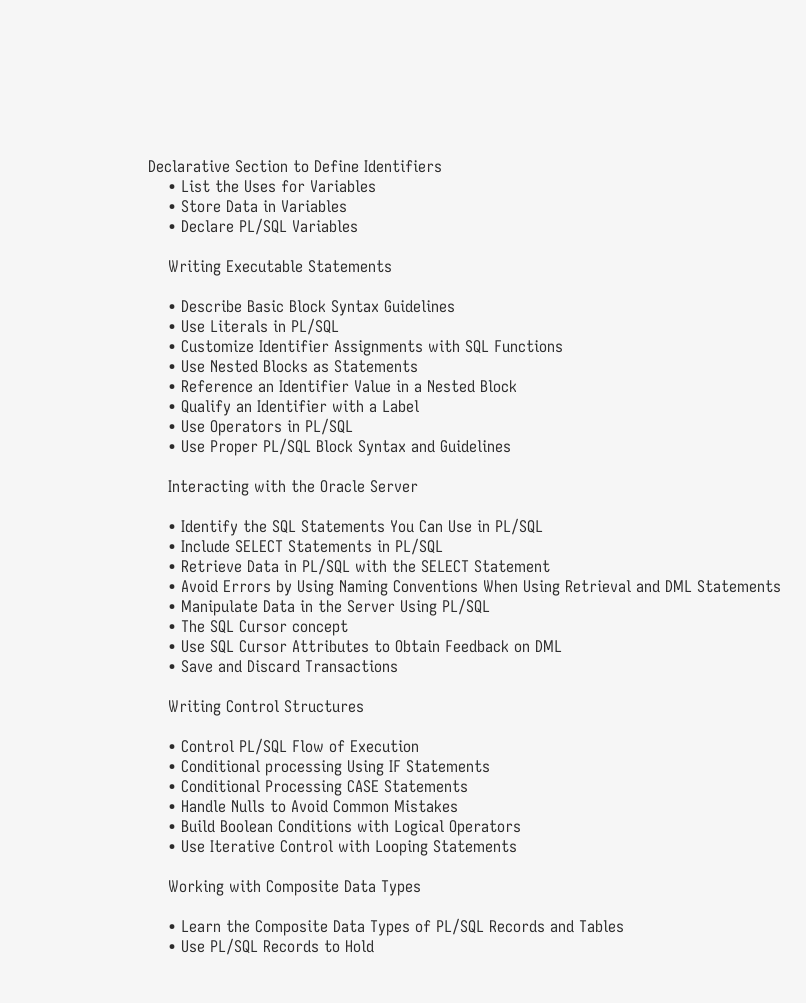Declarative Section to Define Identifiers
    • List the Uses for Variables
    • Store Data in Variables
    • Declare PL/SQL Variables

    Writing Executable Statements

    • Describe Basic Block Syntax Guidelines
    • Use Literals in PL/SQL
    • Customize Identifier Assignments with SQL Functions
    • Use Nested Blocks as Statements
    • Reference an Identifier Value in a Nested Block
    • Qualify an Identifier with a Label
    • Use Operators in PL/SQL
    • Use Proper PL/SQL Block Syntax and Guidelines

    Interacting with the Oracle Server

    • Identify the SQL Statements You Can Use in PL/SQL
    • Include SELECT Statements in PL/SQL
    • Retrieve Data in PL/SQL with the SELECT Statement
    • Avoid Errors by Using Naming Conventions When Using Retrieval and DML Statements
    • Manipulate Data in the Server Using PL/SQL
    • The SQL Cursor concept
    • Use SQL Cursor Attributes to Obtain Feedback on DML
    • Save and Discard Transactions

    Writing Control Structures

    • Control PL/SQL Flow of Execution
    • Conditional processing Using IF Statements
    • Conditional Processing CASE Statements
    • Handle Nulls to Avoid Common Mistakes
    • Build Boolean Conditions with Logical Operators
    • Use Iterative Control with Looping Statements

    Working with Composite Data Types

    • Learn the Composite Data Types of PL/SQL Records and Tables
    • Use PL/SQL Records to Hold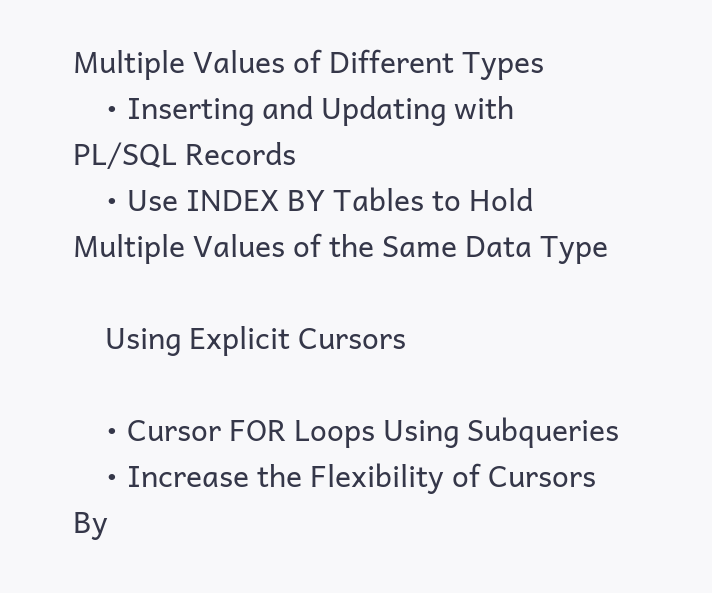Multiple Values of Different Types
    • Inserting and Updating with PL/SQL Records
    • Use INDEX BY Tables to Hold Multiple Values of the Same Data Type

    Using Explicit Cursors

    • Cursor FOR Loops Using Subqueries
    • Increase the Flexibility of Cursors By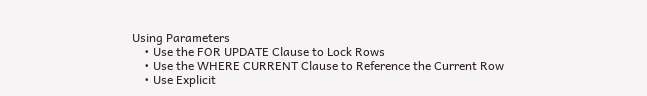Using Parameters
    • Use the FOR UPDATE Clause to Lock Rows
    • Use the WHERE CURRENT Clause to Reference the Current Row
    • Use Explicit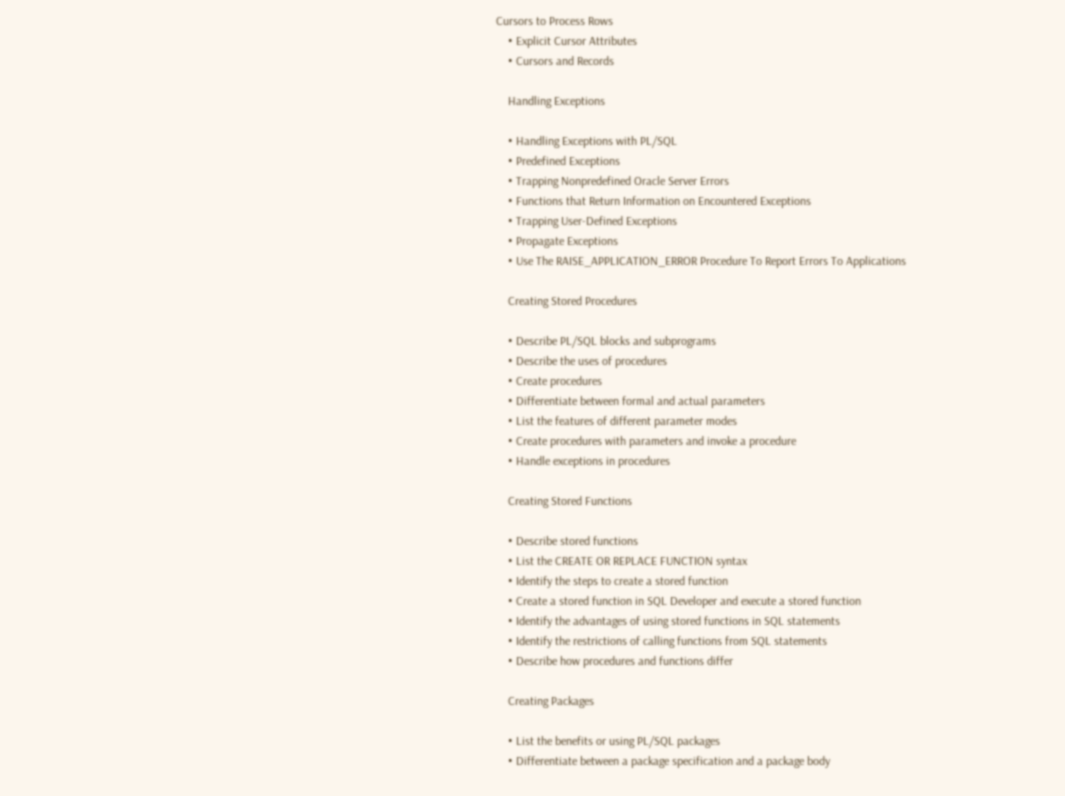Cursors to Process Rows
    • Explicit Cursor Attributes
    • Cursors and Records

    Handling Exceptions

    • Handling Exceptions with PL/SQL
    • Predefined Exceptions
    • Trapping Nonpredefined Oracle Server Errors
    • Functions that Return Information on Encountered Exceptions
    • Trapping User-Defined Exceptions
    • Propagate Exceptions
    • Use The RAISE_APPLICATION_ERROR Procedure To Report Errors To Applications

    Creating Stored Procedures

    • Describe PL/SQL blocks and subprograms
    • Describe the uses of procedures
    • Create procedures
    • Differentiate between formal and actual parameters
    • List the features of different parameter modes
    • Create procedures with parameters and invoke a procedure
    • Handle exceptions in procedures

    Creating Stored Functions

    • Describe stored functions
    • List the CREATE OR REPLACE FUNCTION syntax
    • Identify the steps to create a stored function
    • Create a stored function in SQL Developer and execute a stored function
    • Identify the advantages of using stored functions in SQL statements
    • Identify the restrictions of calling functions from SQL statements
    • Describe how procedures and functions differ

    Creating Packages

    • List the benefits or using PL/SQL packages
    • Differentiate between a package specification and a package body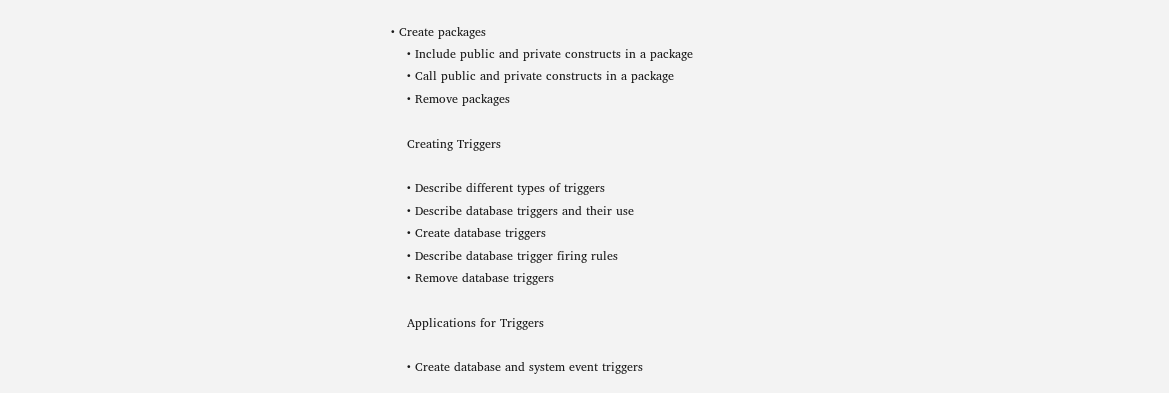• Create packages
    • Include public and private constructs in a package
    • Call public and private constructs in a package
    • Remove packages

    Creating Triggers

    • Describe different types of triggers
    • Describe database triggers and their use
    • Create database triggers
    • Describe database trigger firing rules
    • Remove database triggers

    Applications for Triggers

    • Create database and system event triggers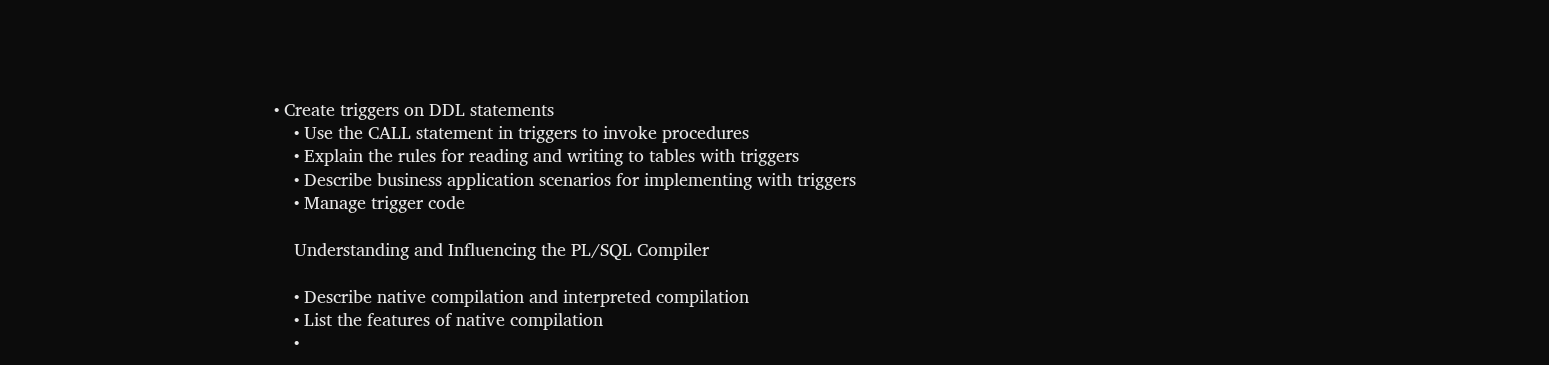• Create triggers on DDL statements
    • Use the CALL statement in triggers to invoke procedures
    • Explain the rules for reading and writing to tables with triggers
    • Describe business application scenarios for implementing with triggers
    • Manage trigger code

    Understanding and Influencing the PL/SQL Compiler

    • Describe native compilation and interpreted compilation
    • List the features of native compilation
    •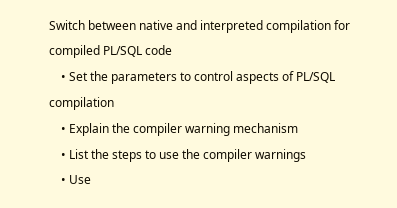Switch between native and interpreted compilation for compiled PL/SQL code
    • Set the parameters to control aspects of PL/SQL compilation
    • Explain the compiler warning mechanism
    • List the steps to use the compiler warnings
    • Use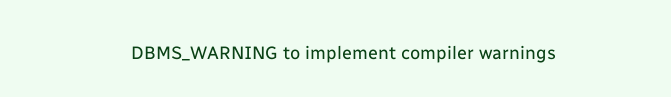DBMS_WARNING to implement compiler warnings